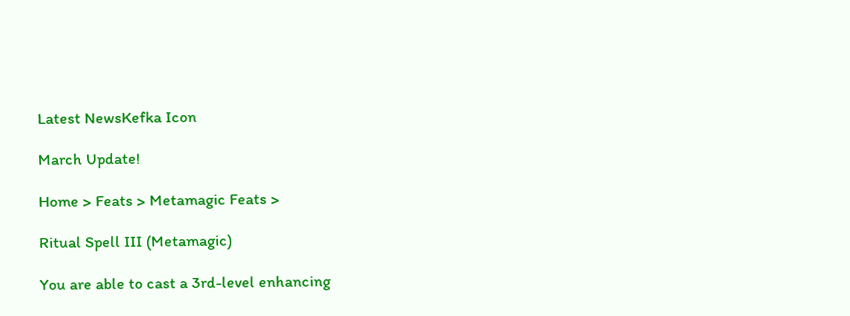Latest NewsKefka Icon

March Update!

Home > Feats > Metamagic Feats >

Ritual Spell III (Metamagic)

You are able to cast a 3rd-level enhancing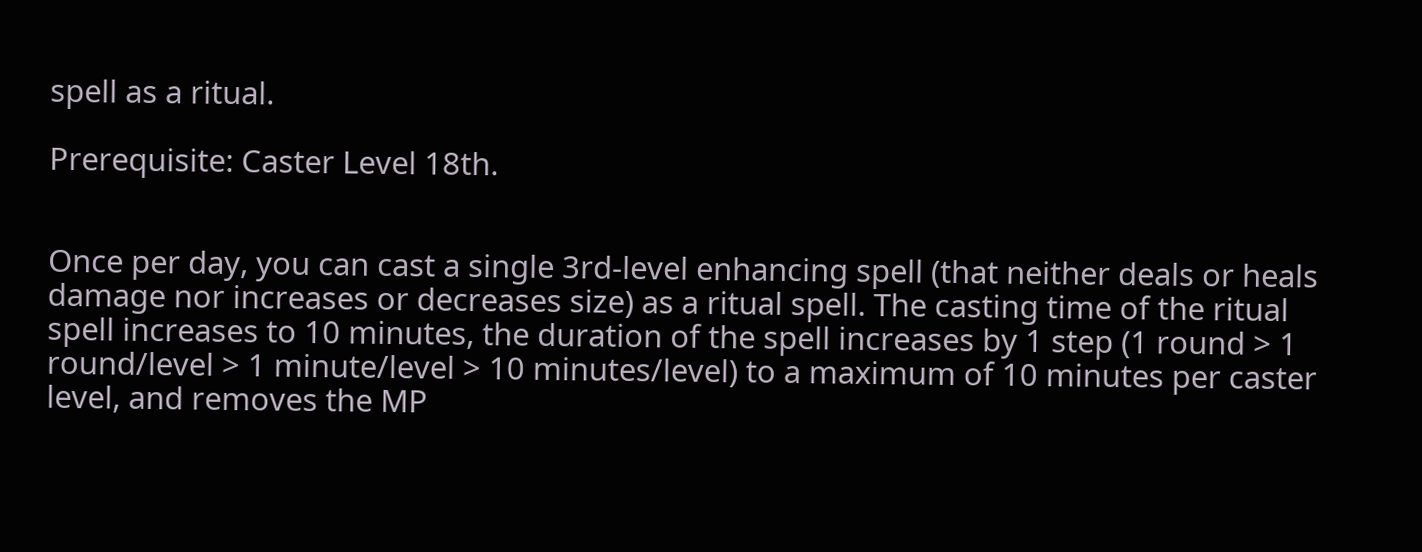spell as a ritual.

Prerequisite: Caster Level 18th.


Once per day, you can cast a single 3rd-level enhancing spell (that neither deals or heals damage nor increases or decreases size) as a ritual spell. The casting time of the ritual spell increases to 10 minutes, the duration of the spell increases by 1 step (1 round > 1 round/level > 1 minute/level > 10 minutes/level) to a maximum of 10 minutes per caster level, and removes the MP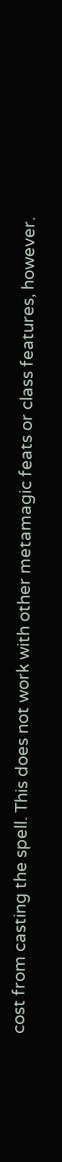cost from casting the spell. This does not work with other metamagic feats or class features, however.